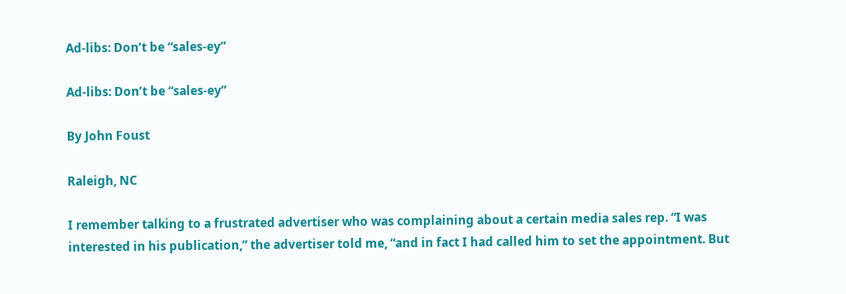Ad-libs: Don’t be “sales-ey”

Ad-libs: Don’t be “sales-ey”

By John Foust

Raleigh, NC

I remember talking to a frustrated advertiser who was complaining about a certain media sales rep. “I was interested in his publication,” the advertiser told me, “and in fact I had called him to set the appointment. But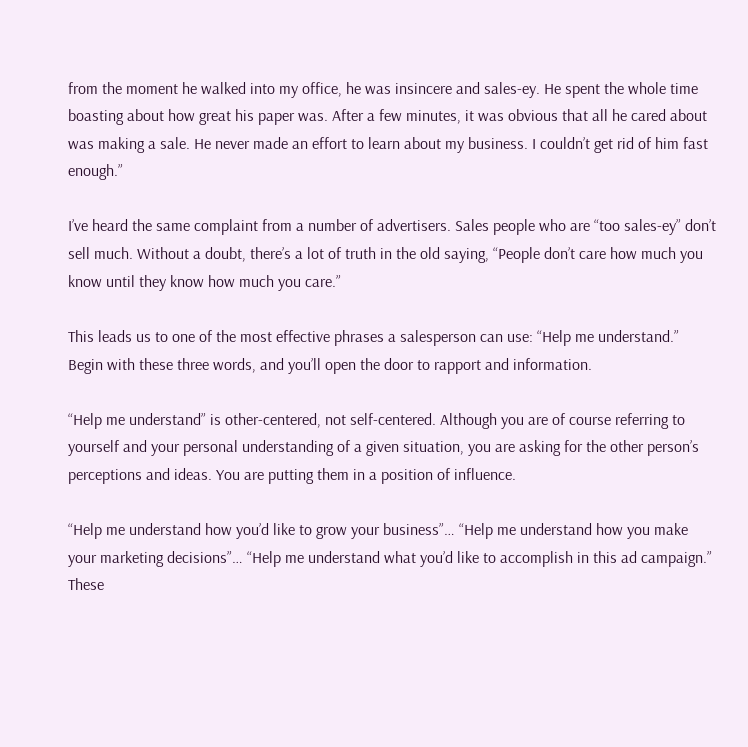from the moment he walked into my office, he was insincere and sales-ey. He spent the whole time boasting about how great his paper was. After a few minutes, it was obvious that all he cared about was making a sale. He never made an effort to learn about my business. I couldn’t get rid of him fast enough.”

I’ve heard the same complaint from a number of advertisers. Sales people who are “too sales-ey” don’t sell much. Without a doubt, there’s a lot of truth in the old saying, “People don’t care how much you know until they know how much you care.”

This leads us to one of the most effective phrases a salesperson can use: “Help me understand.” Begin with these three words, and you’ll open the door to rapport and information.

“Help me understand” is other-centered, not self-centered. Although you are of course referring to yourself and your personal understanding of a given situation, you are asking for the other person’s perceptions and ideas. You are putting them in a position of influence.

“Help me understand how you’d like to grow your business”… “Help me understand how you make your marketing decisions”… “Help me understand what you’d like to accomplish in this ad campaign.” These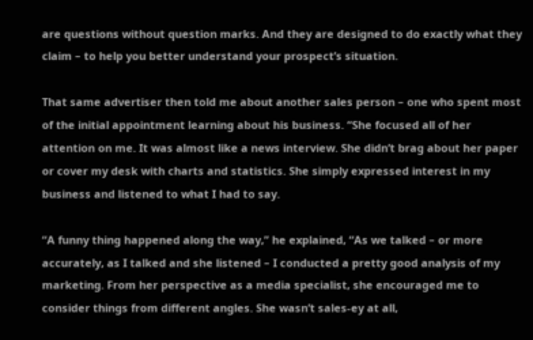are questions without question marks. And they are designed to do exactly what they claim – to help you better understand your prospect’s situation.

That same advertiser then told me about another sales person – one who spent most of the initial appointment learning about his business. “She focused all of her attention on me. It was almost like a news interview. She didn’t brag about her paper or cover my desk with charts and statistics. She simply expressed interest in my business and listened to what I had to say.

“A funny thing happened along the way,” he explained, “As we talked – or more accurately, as I talked and she listened – I conducted a pretty good analysis of my marketing. From her perspective as a media specialist, she encouraged me to consider things from different angles. She wasn’t sales-ey at all,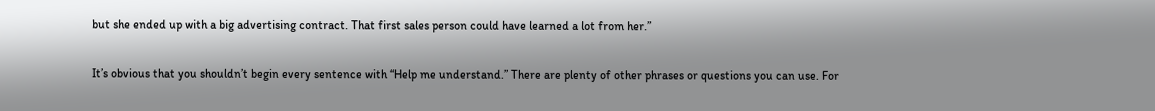but she ended up with a big advertising contract. That first sales person could have learned a lot from her.”

It’s obvious that you shouldn’t begin every sentence with “Help me understand.” There are plenty of other phrases or questions you can use. For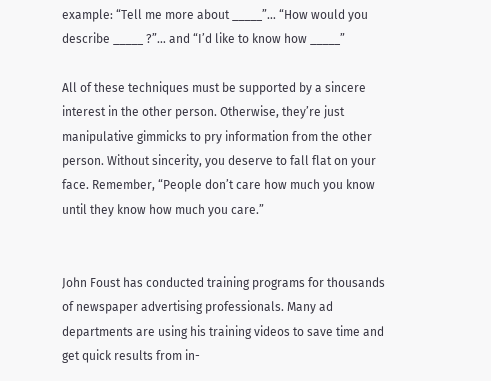example: “Tell me more about _____”… “How would you describe _____ ?”… and “I’d like to know how _____”

All of these techniques must be supported by a sincere interest in the other person. Otherwise, they’re just manipulative gimmicks to pry information from the other person. Without sincerity, you deserve to fall flat on your face. Remember, “People don’t care how much you know until they know how much you care.”


John Foust has conducted training programs for thousands of newspaper advertising professionals. Many ad departments are using his training videos to save time and get quick results from in-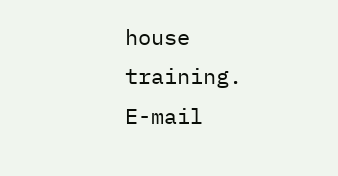house training. E-mail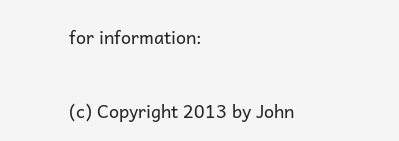for information:

(c) Copyright 2013 by John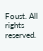Foust. All rights reserved.